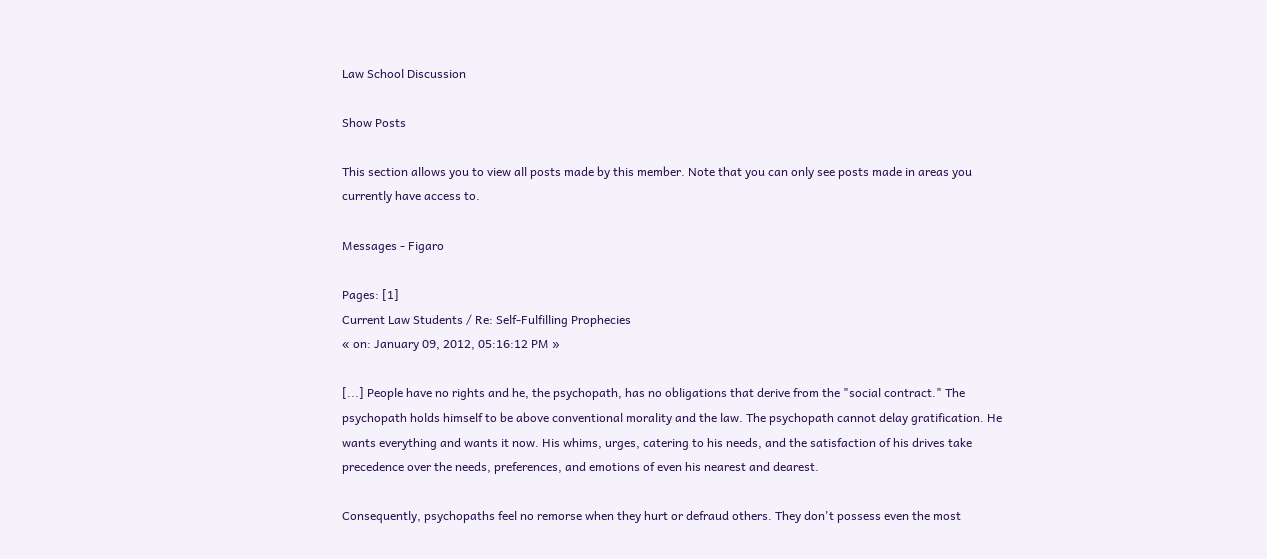Law School Discussion

Show Posts

This section allows you to view all posts made by this member. Note that you can only see posts made in areas you currently have access to.

Messages - Figaro

Pages: [1]
Current Law Students / Re: Self-Fulfilling Prophecies
« on: January 09, 2012, 05:16:12 PM »

[...] People have no rights and he, the psychopath, has no obligations that derive from the "social contract." The psychopath holds himself to be above conventional morality and the law. The psychopath cannot delay gratification. He wants everything and wants it now. His whims, urges, catering to his needs, and the satisfaction of his drives take precedence over the needs, preferences, and emotions of even his nearest and dearest.

Consequently, psychopaths feel no remorse when they hurt or defraud others. They don't possess even the most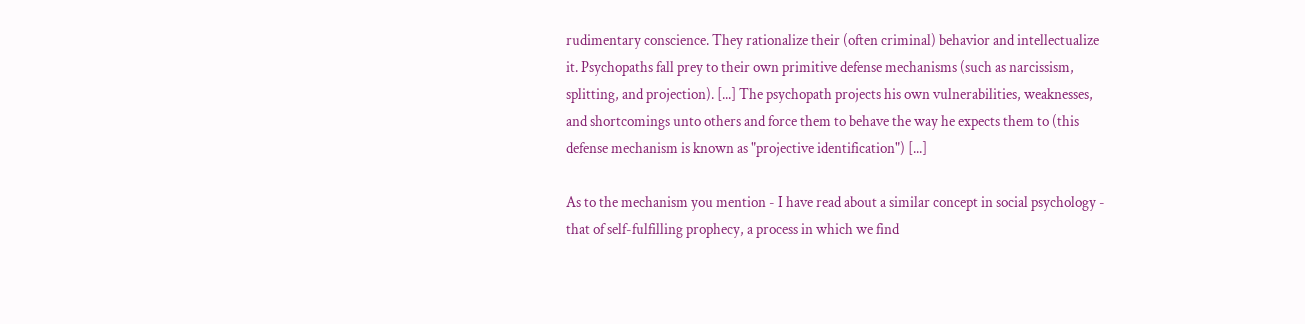rudimentary conscience. They rationalize their (often criminal) behavior and intellectualize it. Psychopaths fall prey to their own primitive defense mechanisms (such as narcissism, splitting, and projection). [...] The psychopath projects his own vulnerabilities, weaknesses, and shortcomings unto others and force them to behave the way he expects them to (this defense mechanism is known as "projective identification") [...]

As to the mechanism you mention - I have read about a similar concept in social psychology - that of self-fulfilling prophecy, a process in which we find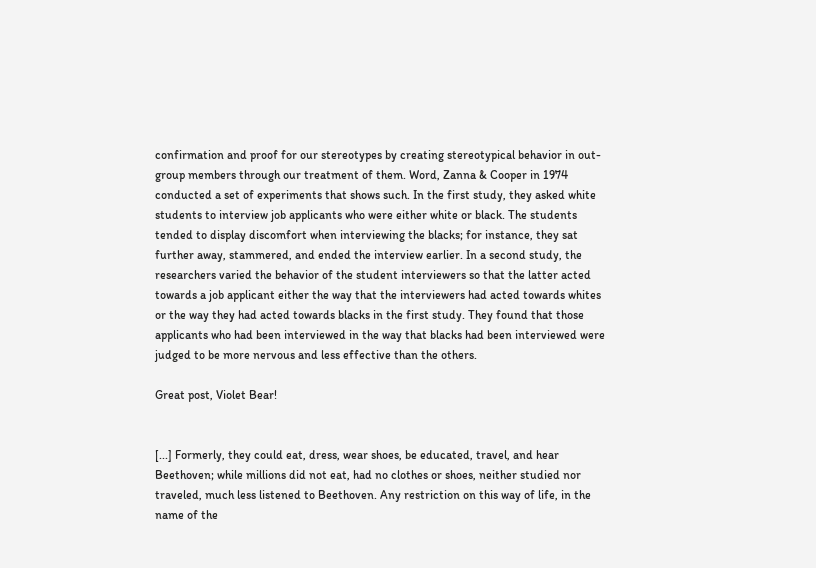confirmation and proof for our stereotypes by creating stereotypical behavior in out-group members through our treatment of them. Word, Zanna & Cooper in 1974 conducted a set of experiments that shows such. In the first study, they asked white students to interview job applicants who were either white or black. The students tended to display discomfort when interviewing the blacks; for instance, they sat further away, stammered, and ended the interview earlier. In a second study, the researchers varied the behavior of the student interviewers so that the latter acted towards a job applicant either the way that the interviewers had acted towards whites or the way they had acted towards blacks in the first study. They found that those applicants who had been interviewed in the way that blacks had been interviewed were judged to be more nervous and less effective than the others.

Great post, Violet Bear!


[...] Formerly, they could eat, dress, wear shoes, be educated, travel, and hear Beethoven; while millions did not eat, had no clothes or shoes, neither studied nor traveled, much less listened to Beethoven. Any restriction on this way of life, in the name of the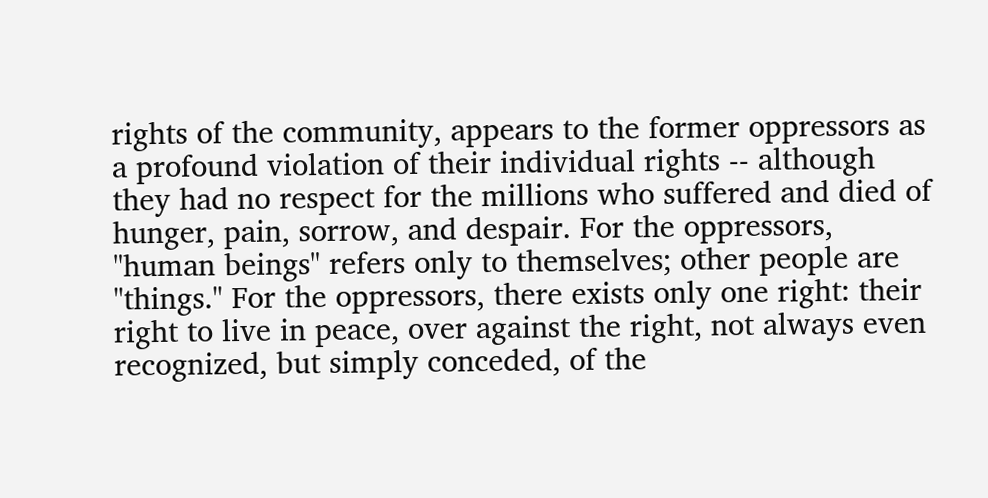rights of the community, appears to the former oppressors as a profound violation of their individual rights -- although they had no respect for the millions who suffered and died of hunger, pain, sorrow, and despair. For the oppressors, "human beings" refers only to themselves; other people are "things." For the oppressors, there exists only one right: their right to live in peace, over against the right, not always even recognized, but simply conceded, of the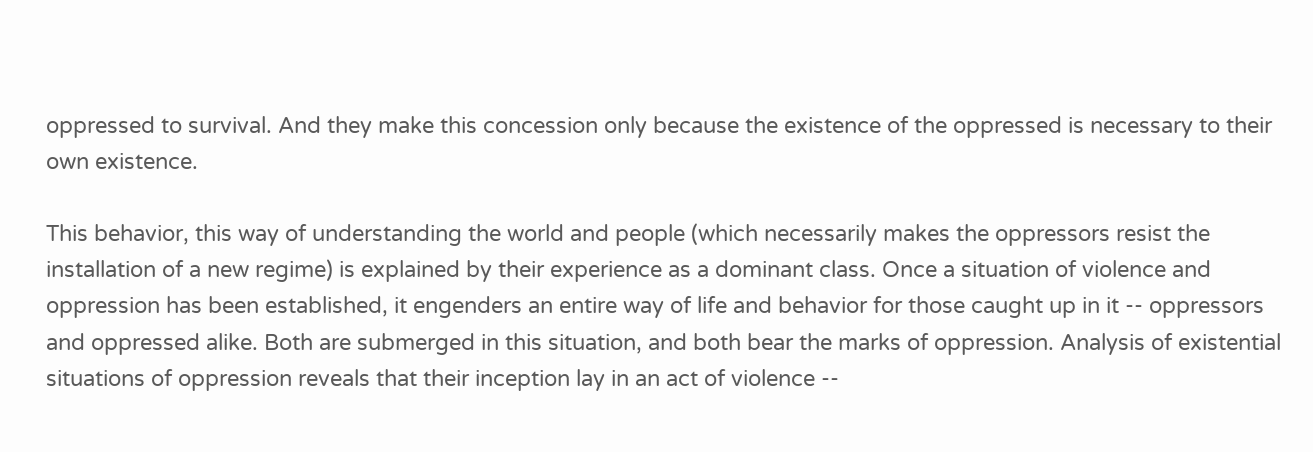oppressed to survival. And they make this concession only because the existence of the oppressed is necessary to their own existence.

This behavior, this way of understanding the world and people (which necessarily makes the oppressors resist the installation of a new regime) is explained by their experience as a dominant class. Once a situation of violence and oppression has been established, it engenders an entire way of life and behavior for those caught up in it -- oppressors and oppressed alike. Both are submerged in this situation, and both bear the marks of oppression. Analysis of existential situations of oppression reveals that their inception lay in an act of violence --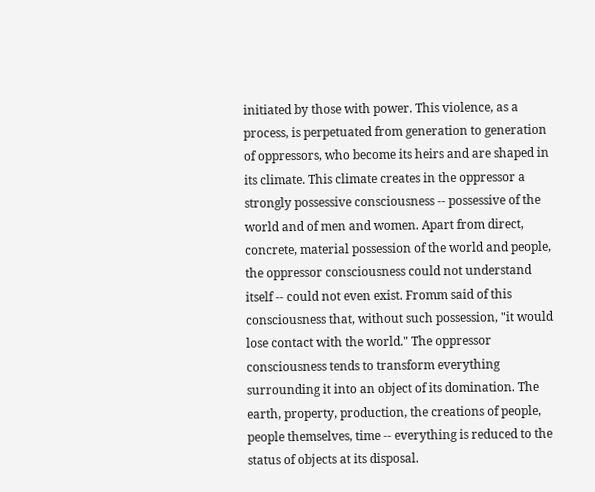initiated by those with power. This violence, as a process, is perpetuated from generation to generation of oppressors, who become its heirs and are shaped in its climate. This climate creates in the oppressor a strongly possessive consciousness -- possessive of the world and of men and women. Apart from direct, concrete, material possession of the world and people, the oppressor consciousness could not understand itself -- could not even exist. Fromm said of this consciousness that, without such possession, "it would lose contact with the world." The oppressor consciousness tends to transform everything surrounding it into an object of its domination. The earth, property, production, the creations of people, people themselves, time -- everything is reduced to the status of objects at its disposal.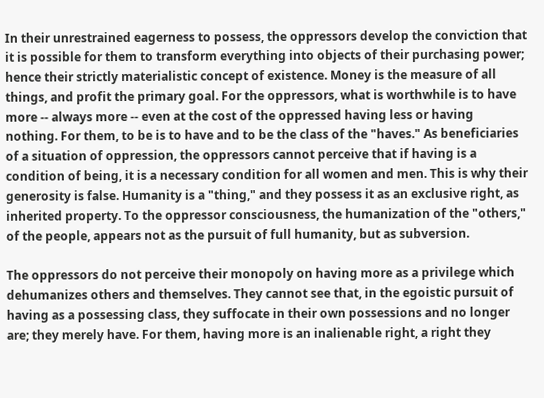In their unrestrained eagerness to possess, the oppressors develop the conviction that it is possible for them to transform everything into objects of their purchasing power; hence their strictly materialistic concept of existence. Money is the measure of all things, and profit the primary goal. For the oppressors, what is worthwhile is to have more -- always more -- even at the cost of the oppressed having less or having nothing. For them, to be is to have and to be the class of the "haves." As beneficiaries of a situation of oppression, the oppressors cannot perceive that if having is a condition of being, it is a necessary condition for all women and men. This is why their generosity is false. Humanity is a "thing," and they possess it as an exclusive right, as inherited property. To the oppressor consciousness, the humanization of the "others," of the people, appears not as the pursuit of full humanity, but as subversion.

The oppressors do not perceive their monopoly on having more as a privilege which dehumanizes others and themselves. They cannot see that, in the egoistic pursuit of having as a possessing class, they suffocate in their own possessions and no longer are; they merely have. For them, having more is an inalienable right, a right they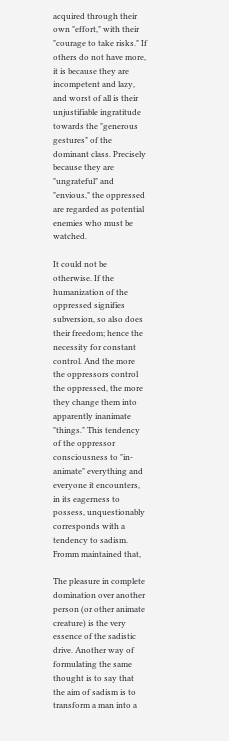acquired through their own "effort," with their "courage to take risks." If others do not have more, it is because they are incompetent and lazy, and worst of all is their unjustifiable ingratitude towards the "generous gestures" of the dominant class. Precisely because they are "ungrateful" and "envious," the oppressed are regarded as potential enemies who must be watched.

It could not be otherwise. If the humanization of the oppressed signifies subversion, so also does their freedom; hence the necessity for constant control. And the more the oppressors control the oppressed, the more they change them into apparently inanimate "things." This tendency of the oppressor consciousness to "in-animate" everything and everyone it encounters, in its eagerness to possess, unquestionably corresponds with a tendency to sadism. Fromm maintained that,

The pleasure in complete domination over another person (or other animate creature) is the very essence of the sadistic drive. Another way of formulating the same thought is to say that the aim of sadism is to transform a man into a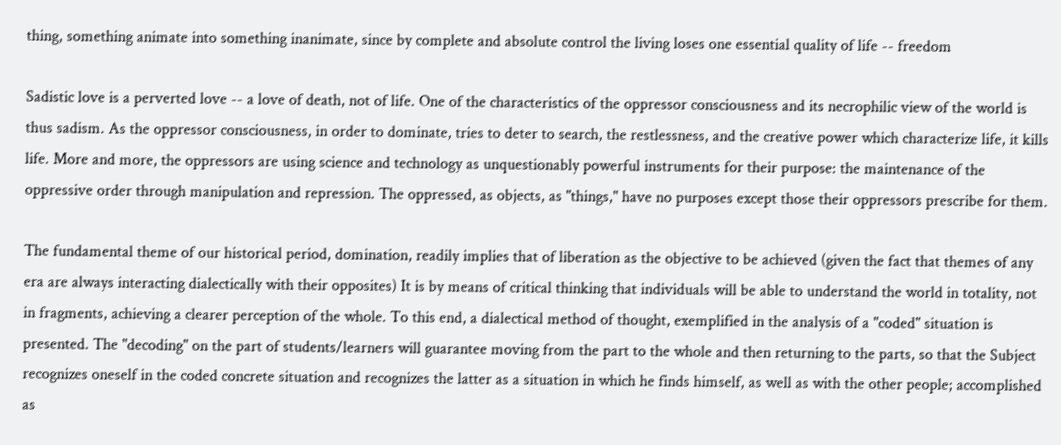thing, something animate into something inanimate, since by complete and absolute control the living loses one essential quality of life -- freedom

Sadistic love is a perverted love -- a love of death, not of life. One of the characteristics of the oppressor consciousness and its necrophilic view of the world is thus sadism. As the oppressor consciousness, in order to dominate, tries to deter to search, the restlessness, and the creative power which characterize life, it kills life. More and more, the oppressors are using science and technology as unquestionably powerful instruments for their purpose: the maintenance of the oppressive order through manipulation and repression. The oppressed, as objects, as "things," have no purposes except those their oppressors prescribe for them.

The fundamental theme of our historical period, domination, readily implies that of liberation as the objective to be achieved (given the fact that themes of any era are always interacting dialectically with their opposites) It is by means of critical thinking that individuals will be able to understand the world in totality, not in fragments, achieving a clearer perception of the whole. To this end, a dialectical method of thought, exemplified in the analysis of a "coded" situation is presented. The "decoding" on the part of students/learners will guarantee moving from the part to the whole and then returning to the parts, so that the Subject recognizes oneself in the coded concrete situation and recognizes the latter as a situation in which he finds himself, as well as with the other people; accomplished as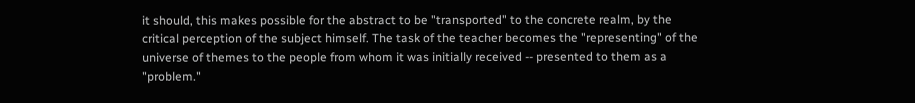it should, this makes possible for the abstract to be "transported" to the concrete realm, by the critical perception of the subject himself. The task of the teacher becomes the "representing" of the universe of themes to the people from whom it was initially received -- presented to them as a "problem."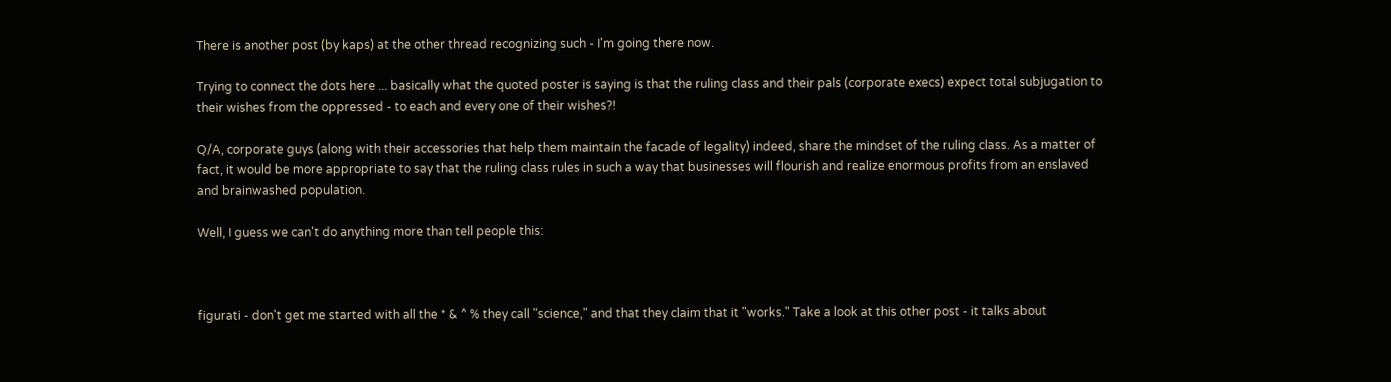There is another post (by kaps) at the other thread recognizing such - I'm going there now.

Trying to connect the dots here ... basically what the quoted poster is saying is that the ruling class and their pals (corporate execs) expect total subjugation to their wishes from the oppressed - to each and every one of their wishes?!

Q/A, corporate guys (along with their accessories that help them maintain the facade of legality) indeed, share the mindset of the ruling class. As a matter of fact, it would be more appropriate to say that the ruling class rules in such a way that businesses will flourish and realize enormous profits from an enslaved and brainwashed population.

Well, I guess we can't do anything more than tell people this:



figurati - don't get me started with all the * & ^ % they call "science," and that they claim that it "works." Take a look at this other post - it talks about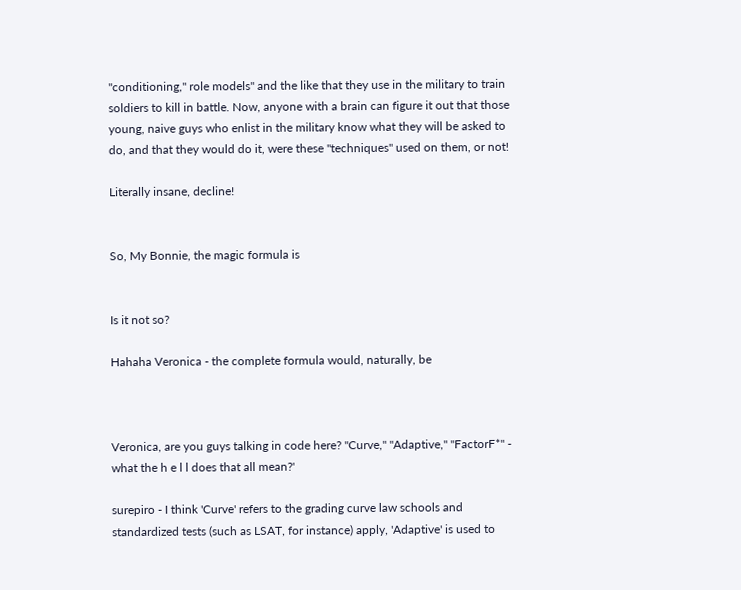"conditioning," role models" and the like that they use in the military to train soldiers to kill in battle. Now, anyone with a brain can figure it out that those young, naive guys who enlist in the military know what they will be asked to do, and that they would do it, were these "techniques" used on them, or not!

Literally insane, decline!


So, My Bonnie, the magic formula is


Is it not so?

Hahaha Veronica - the complete formula would, naturally, be



Veronica, are you guys talking in code here? "Curve," "Adaptive," "FactorF*" - what the h e l l does that all mean?'

surepiro - I think 'Curve' refers to the grading curve law schools and standardized tests (such as LSAT, for instance) apply, 'Adaptive' is used to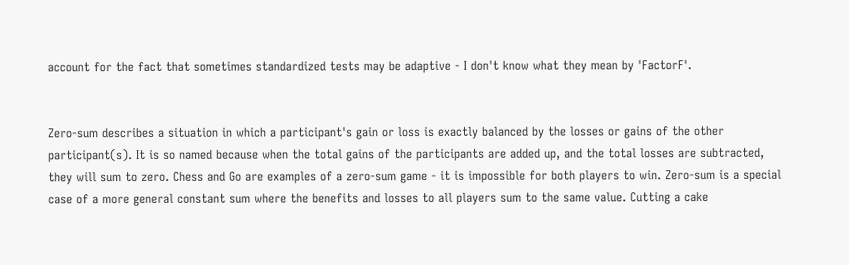account for the fact that sometimes standardized tests may be adaptive - I don't know what they mean by 'FactorF'.


Zero-sum describes a situation in which a participant's gain or loss is exactly balanced by the losses or gains of the other participant(s). It is so named because when the total gains of the participants are added up, and the total losses are subtracted, they will sum to zero. Chess and Go are examples of a zero-sum game - it is impossible for both players to win. Zero-sum is a special case of a more general constant sum where the benefits and losses to all players sum to the same value. Cutting a cake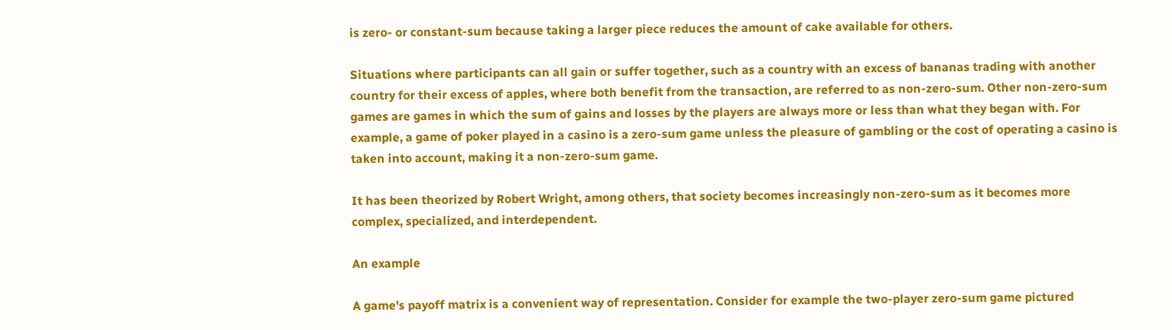is zero- or constant-sum because taking a larger piece reduces the amount of cake available for others.

Situations where participants can all gain or suffer together, such as a country with an excess of bananas trading with another country for their excess of apples, where both benefit from the transaction, are referred to as non-zero-sum. Other non-zero-sum games are games in which the sum of gains and losses by the players are always more or less than what they began with. For example, a game of poker played in a casino is a zero-sum game unless the pleasure of gambling or the cost of operating a casino is taken into account, making it a non-zero-sum game.

It has been theorized by Robert Wright, among others, that society becomes increasingly non-zero-sum as it becomes more complex, specialized, and interdependent.

An example

A game's payoff matrix is a convenient way of representation. Consider for example the two-player zero-sum game pictured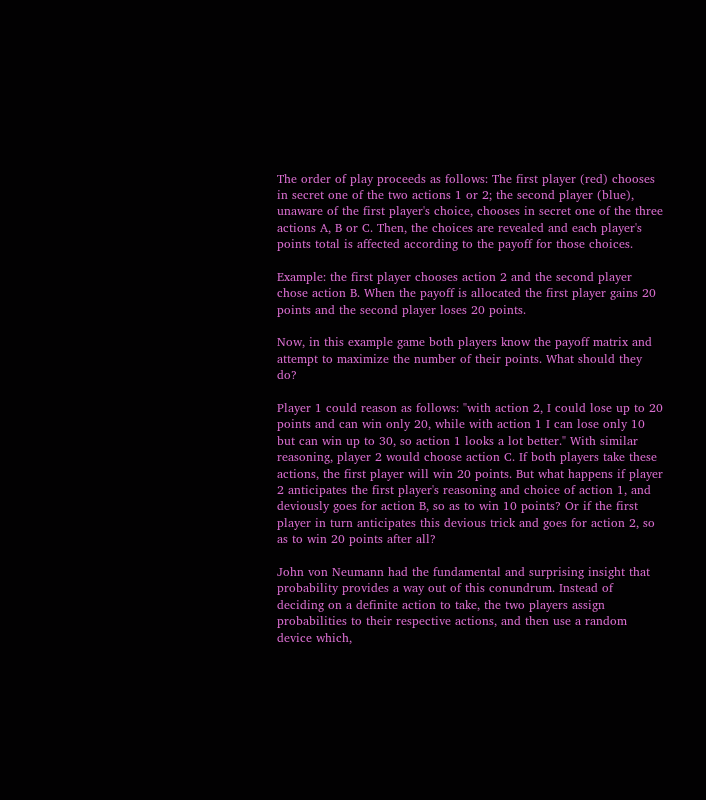The order of play proceeds as follows: The first player (red) chooses in secret one of the two actions 1 or 2; the second player (blue), unaware of the first player's choice, chooses in secret one of the three actions A, B or C. Then, the choices are revealed and each player's points total is affected according to the payoff for those choices.

Example: the first player chooses action 2 and the second player chose action B. When the payoff is allocated the first player gains 20 points and the second player loses 20 points.

Now, in this example game both players know the payoff matrix and attempt to maximize the number of their points. What should they do?

Player 1 could reason as follows: "with action 2, I could lose up to 20 points and can win only 20, while with action 1 I can lose only 10 but can win up to 30, so action 1 looks a lot better." With similar reasoning, player 2 would choose action C. If both players take these actions, the first player will win 20 points. But what happens if player 2 anticipates the first player's reasoning and choice of action 1, and deviously goes for action B, so as to win 10 points? Or if the first player in turn anticipates this devious trick and goes for action 2, so as to win 20 points after all?

John von Neumann had the fundamental and surprising insight that probability provides a way out of this conundrum. Instead of deciding on a definite action to take, the two players assign probabilities to their respective actions, and then use a random device which,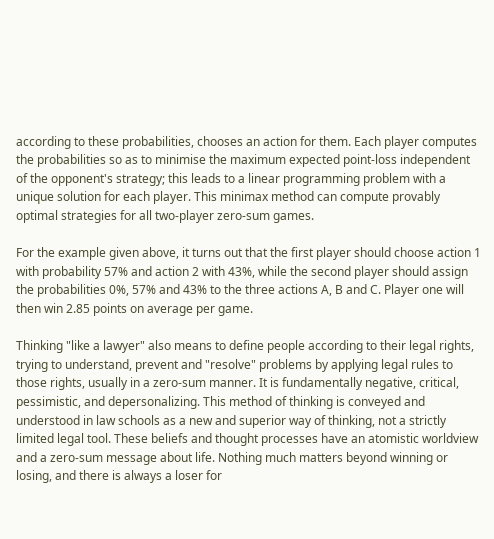according to these probabilities, chooses an action for them. Each player computes the probabilities so as to minimise the maximum expected point-loss independent of the opponent's strategy; this leads to a linear programming problem with a unique solution for each player. This minimax method can compute provably optimal strategies for all two-player zero-sum games.

For the example given above, it turns out that the first player should choose action 1 with probability 57% and action 2 with 43%, while the second player should assign the probabilities 0%, 57% and 43% to the three actions A, B and C. Player one will then win 2.85 points on average per game.

Thinking "like a lawyer" also means to define people according to their legal rights, trying to understand, prevent and "resolve" problems by applying legal rules to those rights, usually in a zero-sum manner. It is fundamentally negative, critical, pessimistic, and depersonalizing. This method of thinking is conveyed and understood in law schools as a new and superior way of thinking, not a strictly limited legal tool. These beliefs and thought processes have an atomistic worldview and a zero-sum message about life. Nothing much matters beyond winning or losing, and there is always a loser for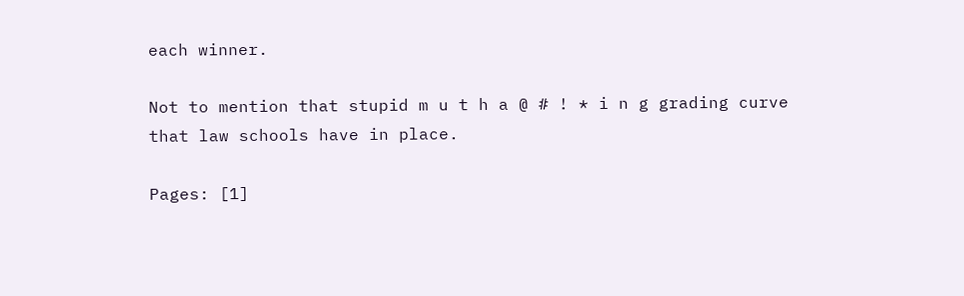each winner.

Not to mention that stupid m u t h a @ # ! * i n g grading curve that law schools have in place.

Pages: [1]